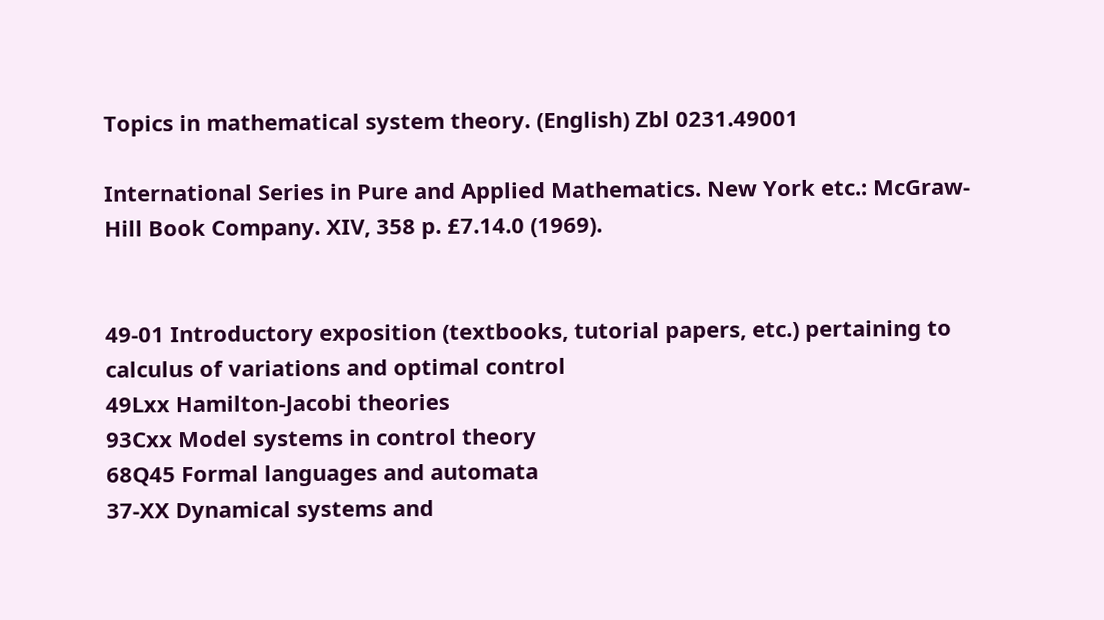Topics in mathematical system theory. (English) Zbl 0231.49001

International Series in Pure and Applied Mathematics. New York etc.: McGraw-Hill Book Company. XIV, 358 p. £7.14.0 (1969).


49-01 Introductory exposition (textbooks, tutorial papers, etc.) pertaining to calculus of variations and optimal control
49Lxx Hamilton-Jacobi theories
93Cxx Model systems in control theory
68Q45 Formal languages and automata
37-XX Dynamical systems and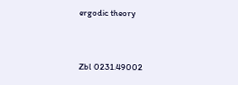ergodic theory


Zbl 0231.49002